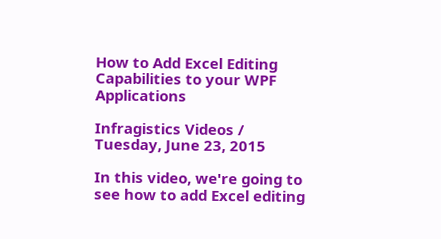How to Add Excel Editing Capabilities to your WPF Applications

Infragistics Videos / Tuesday, June 23, 2015

In this video, we're going to see how to add Excel editing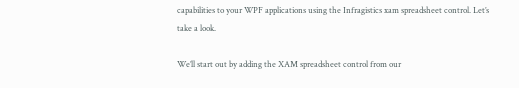capabilities to your WPF applications using the Infragistics xam spreadsheet control. Let’s take a look.

We’ll start out by adding the XAM spreadsheet control from our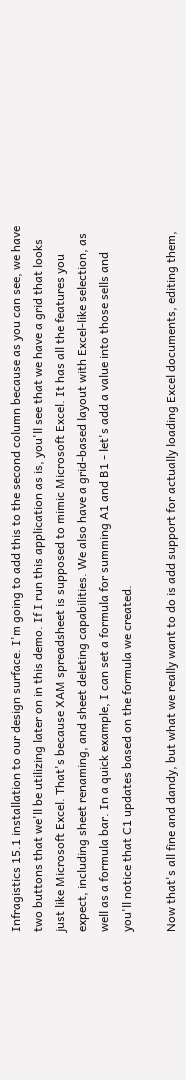Infragistics 15.1 installation to our design surface. I'm going to add this to the second column because as you can see, we have two buttons that we'll be utilizing later on in this demo. If I run this application as is, you'll see that we have a grid that looks just like Microsoft Excel. That's because XAM spreadsheet is supposed to mimic Microsoft Excel. It has all the features you expect, including sheet renaming, and sheet deleting capabilities. We also have a grid-based layout with Excel-like selection, as well as a formula bar. In a quick example, I can set a formula for summing A1 and B1 - let's add a value into those sells and you'll notice that C1 updates based on the formula we created.

Now that's all fine and dandy, but what we really want to do is add support for actually loading Excel documents, editing them,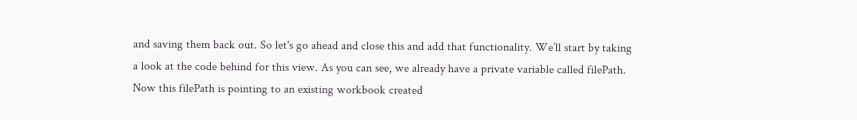and saving them back out. So let's go ahead and close this and add that functionality. We’ll start by taking a look at the code behind for this view. As you can see, we already have a private variable called filePath. Now this filePath is pointing to an existing workbook created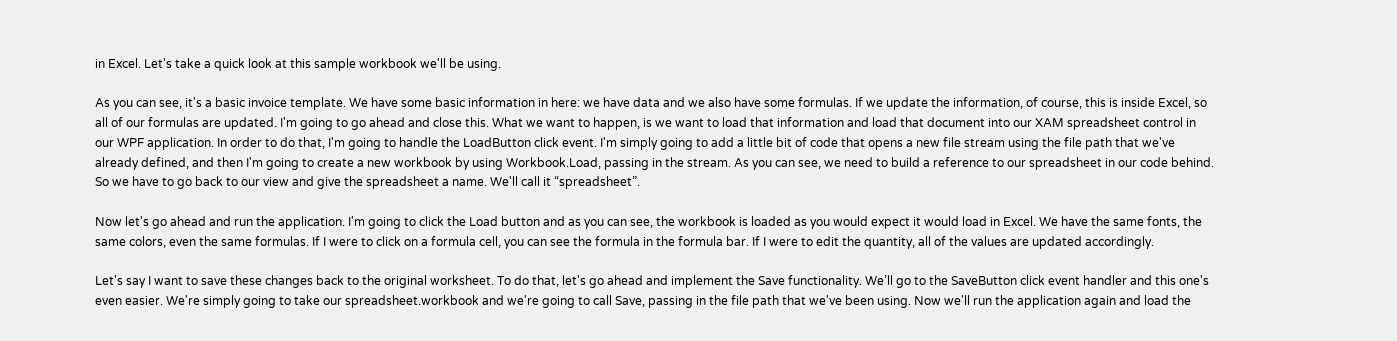in Excel. Let's take a quick look at this sample workbook we'll be using.

As you can see, it's a basic invoice template. We have some basic information in here: we have data and we also have some formulas. If we update the information, of course, this is inside Excel, so all of our formulas are updated. I'm going to go ahead and close this. What we want to happen, is we want to load that information and load that document into our XAM spreadsheet control in our WPF application. In order to do that, I'm going to handle the LoadButton click event. I'm simply going to add a little bit of code that opens a new file stream using the file path that we've already defined, and then I'm going to create a new workbook by using Workbook.Load, passing in the stream. As you can see, we need to build a reference to our spreadsheet in our code behind. So we have to go back to our view and give the spreadsheet a name. We'll call it “spreadsheet”.

Now let's go ahead and run the application. I'm going to click the Load button and as you can see, the workbook is loaded as you would expect it would load in Excel. We have the same fonts, the same colors, even the same formulas. If I were to click on a formula cell, you can see the formula in the formula bar. If I were to edit the quantity, all of the values are updated accordingly.

Let's say I want to save these changes back to the original worksheet. To do that, let's go ahead and implement the Save functionality. We’ll go to the SaveButton click event handler and this one's even easier. We're simply going to take our spreadsheet.workbook and we're going to call Save, passing in the file path that we've been using. Now we'll run the application again and load the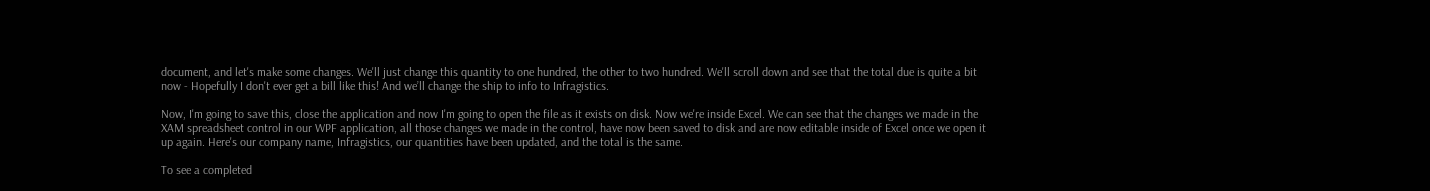document, and let's make some changes. We'll just change this quantity to one hundred, the other to two hundred. We'll scroll down and see that the total due is quite a bit now - Hopefully I don't ever get a bill like this! And we’ll change the ship to info to Infragistics.

Now, I'm going to save this, close the application and now I'm going to open the file as it exists on disk. Now we're inside Excel. We can see that the changes we made in the XAM spreadsheet control in our WPF application, all those changes we made in the control, have now been saved to disk and are now editable inside of Excel once we open it up again. Here's our company name, Infragistics, our quantities have been updated, and the total is the same.

To see a completed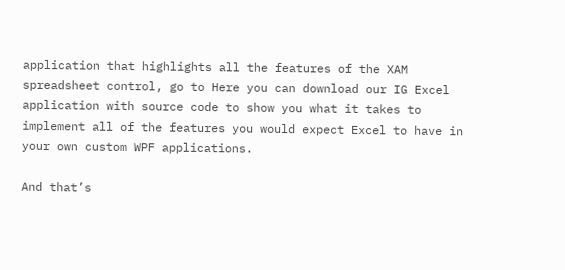application that highlights all the features of the XAM spreadsheet control, go to Here you can download our IG Excel application with source code to show you what it takes to implement all of the features you would expect Excel to have in your own custom WPF applications.

And that’s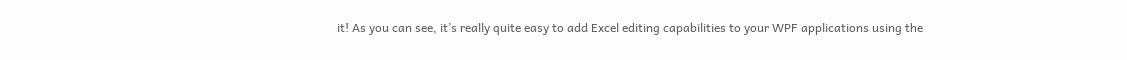it! As you can see, it’s really quite easy to add Excel editing capabilities to your WPF applications using the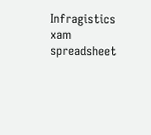Infragistics xam spreadsheet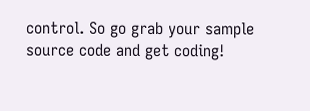control. So go grab your sample source code and get coding!